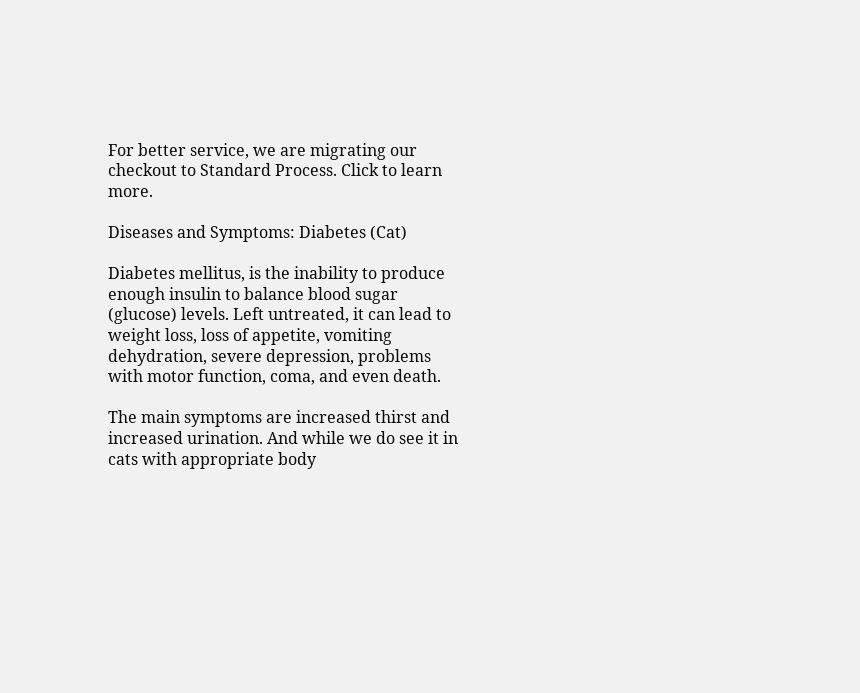For better service, we are migrating our checkout to Standard Process. Click to learn more.

Diseases and Symptoms: Diabetes (Cat)

Diabetes mellitus, is the inability to produce enough insulin to balance blood sugar (glucose) levels. Left untreated, it can lead to weight loss, loss of appetite, vomiting dehydration, severe depression, problems with motor function, coma, and even death.

The main symptoms are increased thirst and increased urination. And while we do see it in cats with appropriate body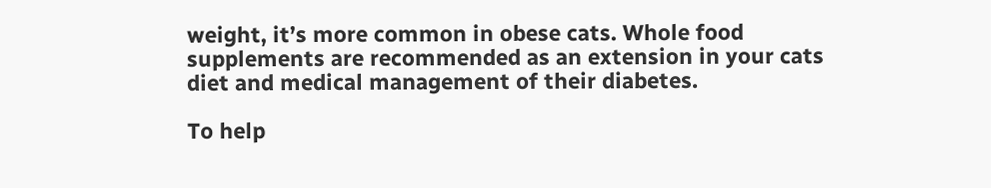weight, it’s more common in obese cats. Whole food supplements are recommended as an extension in your cats diet and medical management of their diabetes.

To help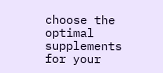choose the optimal supplements for your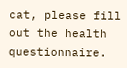cat, please fill out the health questionnaire.